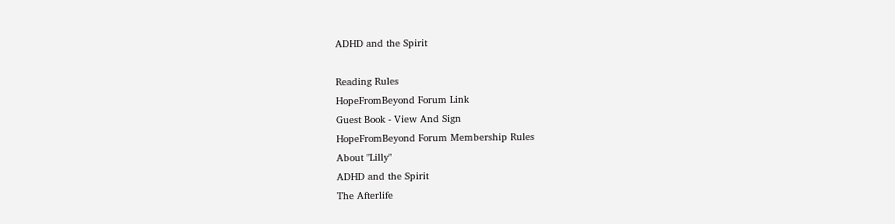ADHD and the Spirit

Reading Rules
HopeFromBeyond Forum Link
Guest Book - View And Sign
HopeFromBeyond Forum Membership Rules
About "Lilly"
ADHD and the Spirit
The Afterlife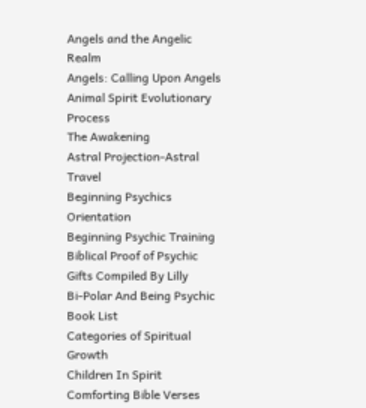Angels and the Angelic Realm
Angels: Calling Upon Angels
Animal Spirit Evolutionary Process
The Awakening
Astral Projection-Astral Travel
Beginning Psychics Orientation
Beginning Psychic Training
Biblical Proof of Psychic Gifts Compiled By Lilly
Bi-Polar And Being Psychic
Book List
Categories of Spiritual Growth
Children In Spirit
Comforting Bible Verses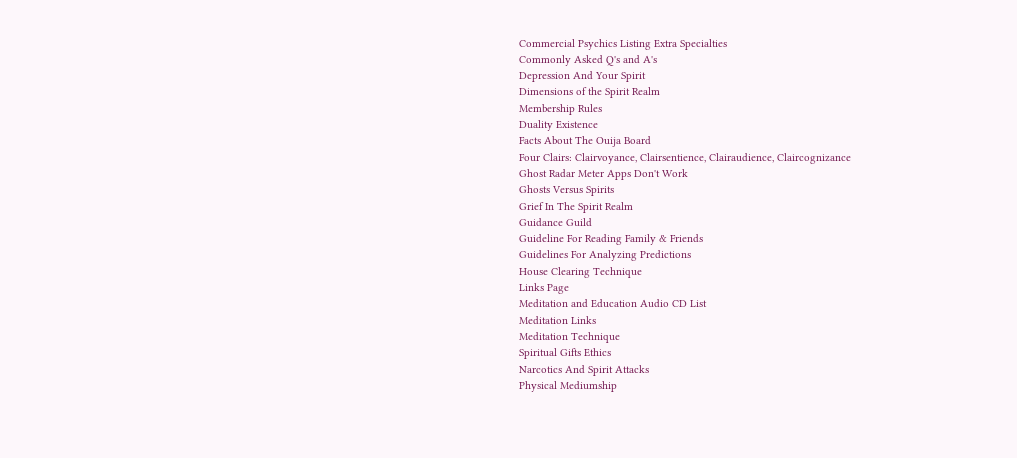Commercial Psychics Listing Extra Specialties
Commonly Asked Q's and A's
Depression And Your Spirit
Dimensions of the Spirit Realm
Membership Rules
Duality Existence
Facts About The Ouija Board
Four Clairs: Clairvoyance, Clairsentience, Clairaudience, Claircognizance
Ghost Radar Meter Apps Don't Work
Ghosts Versus Spirits
Grief In The Spirit Realm
Guidance Guild
Guideline For Reading Family & Friends
Guidelines For Analyzing Predictions
House Clearing Technique
Links Page
Meditation and Education Audio CD List
Meditation Links
Meditation Technique
Spiritual Gifts Ethics
Narcotics And Spirit Attacks
Physical Mediumship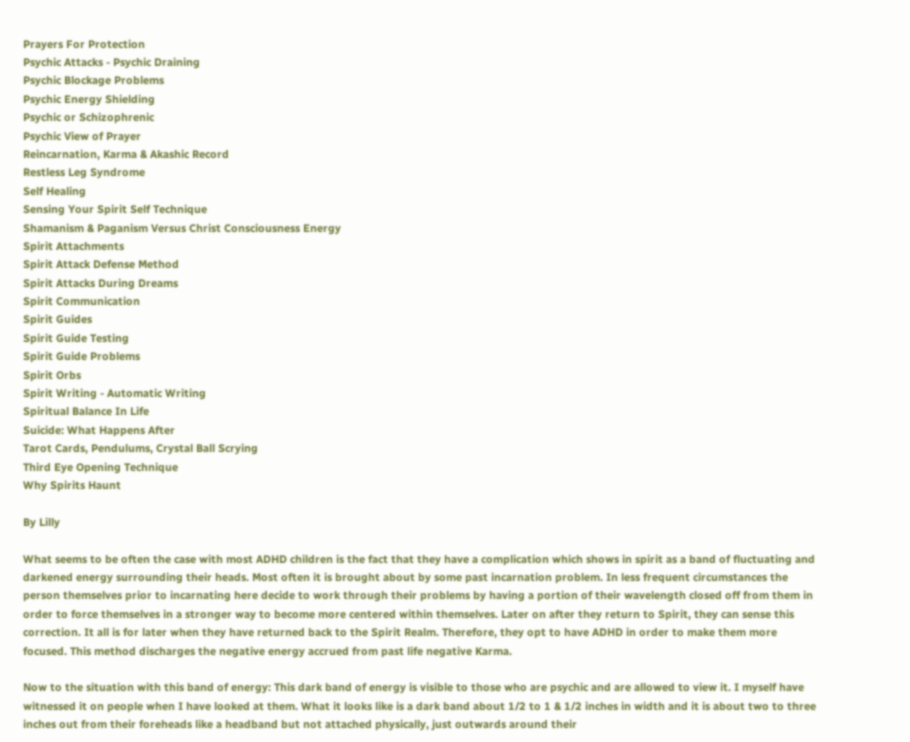Prayers For Protection
Psychic Attacks - Psychic Draining
Psychic Blockage Problems
Psychic Energy Shielding
Psychic or Schizophrenic
Psychic View of Prayer
Reincarnation, Karma & Akashic Record
Restless Leg Syndrome
Self Healing
Sensing Your Spirit Self Technique
Shamanism & Paganism Versus Christ Consciousness Energy
Spirit Attachments
Spirit Attack Defense Method
Spirit Attacks During Dreams
Spirit Communication
Spirit Guides
Spirit Guide Testing
Spirit Guide Problems
Spirit Orbs
Spirit Writing - Automatic Writing
Spiritual Balance In Life
Suicide: What Happens After
Tarot Cards, Pendulums, Crystal Ball Scrying
Third Eye Opening Technique
Why Spirits Haunt

By Lilly

What seems to be often the case with most ADHD children is the fact that they have a complication which shows in spirit as a band of fluctuating and darkened energy surrounding their heads. Most often it is brought about by some past incarnation problem. In less frequent circumstances the person themselves prior to incarnating here decide to work through their problems by having a portion of their wavelength closed off from them in order to force themselves in a stronger way to become more centered within themselves. Later on after they return to Spirit, they can sense this correction. It all is for later when they have returned back to the Spirit Realm. Therefore, they opt to have ADHD in order to make them more focused. This method discharges the negative energy accrued from past life negative Karma.

Now to the situation with this band of energy: This dark band of energy is visible to those who are psychic and are allowed to view it. I myself have witnessed it on people when I have looked at them. What it looks like is a dark band about 1/2 to 1 & 1/2 inches in width and it is about two to three inches out from their foreheads like a headband but not attached physically, just outwards around their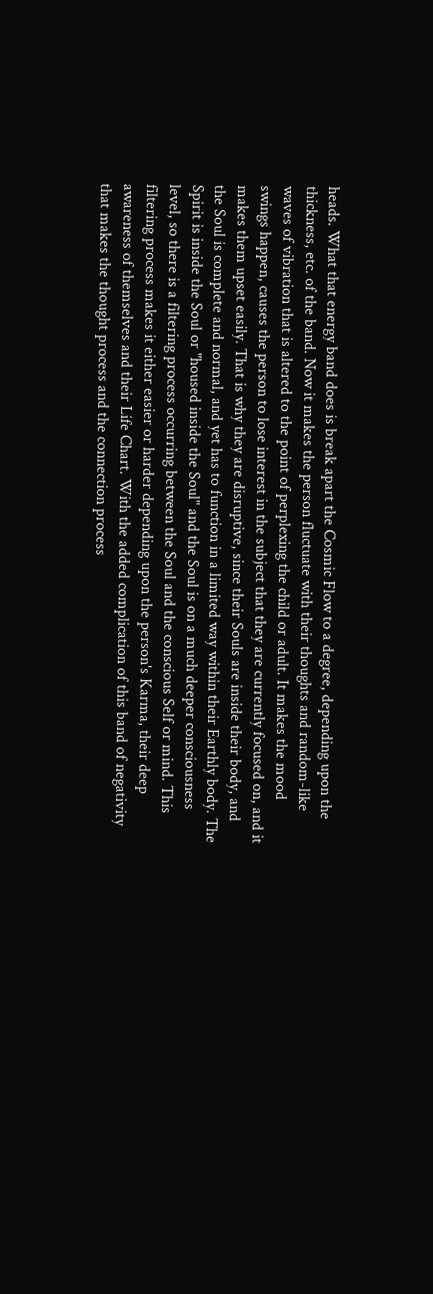heads. What that energy band does is break apart the Cosmic Flow to a degree, depending upon the thickness, etc. of the band. Now it makes the person fluctuate with their thoughts and random-like waves of vibration that is altered to the point of perplexing the child or adult. It makes the mood swings happen, causes the person to lose interest in the subject that they are currently focused on, and it makes them upset easily. That is why they are disruptive, since their Souls are inside their body, and the Soul is complete and normal, and yet has to function in a limited way within their Earthly body. The Spirit is inside the Soul or "housed inside the Soul" and the Soul is on a much deeper consciousness level, so there is a filtering process occurring between the Soul and the conscious Self or mind. This filtering process makes it either easier or harder depending upon the person's Karma, their deep awareness of themselves and their Life Chart. With the added complication of this band of negativity that makes the thought process and the connection process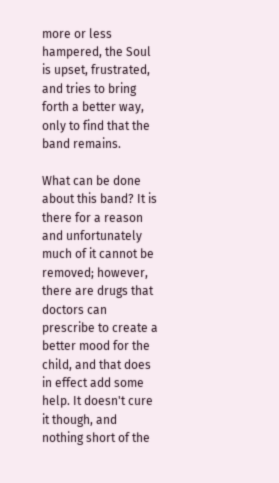more or less hampered, the Soul is upset, frustrated, and tries to bring forth a better way, only to find that the band remains.

What can be done about this band? It is there for a reason and unfortunately much of it cannot be removed; however, there are drugs that doctors can prescribe to create a better mood for the child, and that does in effect add some help. It doesn't cure it though, and nothing short of the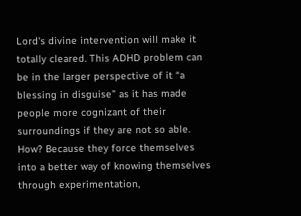Lord's divine intervention will make it totally cleared. This ADHD problem can be in the larger perspective of it “a blessing in disguise” as it has made people more cognizant of their surroundings if they are not so able. How? Because they force themselves into a better way of knowing themselves through experimentation,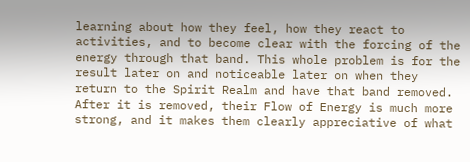learning about how they feel, how they react to activities, and to become clear with the forcing of the energy through that band. This whole problem is for the result later on and noticeable later on when they return to the Spirit Realm and have that band removed. After it is removed, their Flow of Energy is much more strong, and it makes them clearly appreciative of what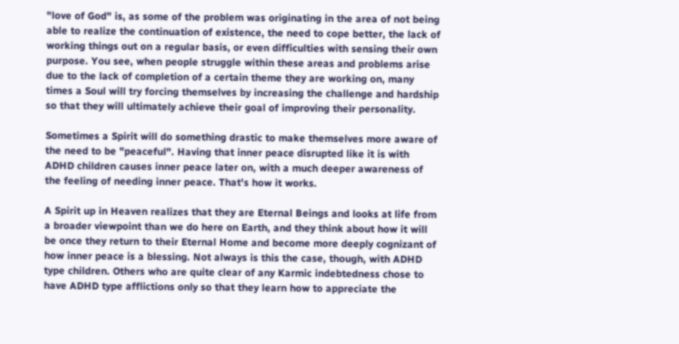"love of God" is, as some of the problem was originating in the area of not being able to realize the continuation of existence, the need to cope better, the lack of working things out on a regular basis, or even difficulties with sensing their own purpose. You see, when people struggle within these areas and problems arise due to the lack of completion of a certain theme they are working on, many times a Soul will try forcing themselves by increasing the challenge and hardship so that they will ultimately achieve their goal of improving their personality.

Sometimes a Spirit will do something drastic to make themselves more aware of the need to be "peaceful". Having that inner peace disrupted like it is with ADHD children causes inner peace later on, with a much deeper awareness of the feeling of needing inner peace. That's how it works.

A Spirit up in Heaven realizes that they are Eternal Beings and looks at life from a broader viewpoint than we do here on Earth, and they think about how it will be once they return to their Eternal Home and become more deeply cognizant of how inner peace is a blessing. Not always is this the case, though, with ADHD type children. Others who are quite clear of any Karmic indebtedness chose to have ADHD type afflictions only so that they learn how to appreciate the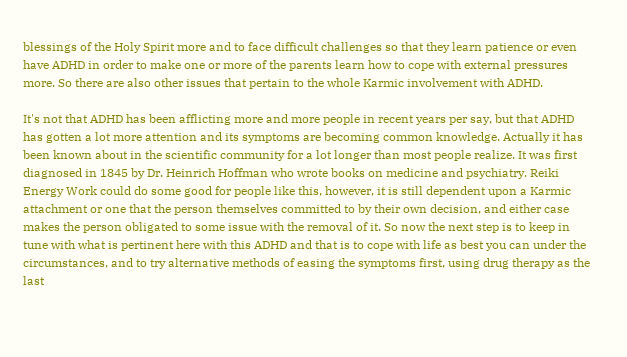blessings of the Holy Spirit more and to face difficult challenges so that they learn patience or even have ADHD in order to make one or more of the parents learn how to cope with external pressures more. So there are also other issues that pertain to the whole Karmic involvement with ADHD.

It's not that ADHD has been afflicting more and more people in recent years per say, but that ADHD has gotten a lot more attention and its symptoms are becoming common knowledge. Actually it has been known about in the scientific community for a lot longer than most people realize. It was first diagnosed in 1845 by Dr. Heinrich Hoffman who wrote books on medicine and psychiatry. Reiki Energy Work could do some good for people like this, however, it is still dependent upon a Karmic attachment or one that the person themselves committed to by their own decision, and either case makes the person obligated to some issue with the removal of it. So now the next step is to keep in tune with what is pertinent here with this ADHD and that is to cope with life as best you can under the circumstances, and to try alternative methods of easing the symptoms first, using drug therapy as the last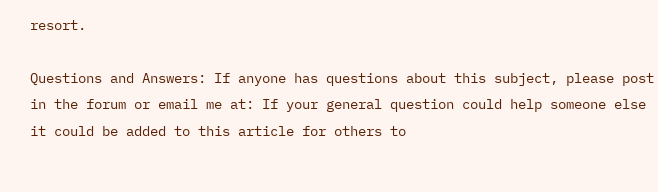resort.

Questions and Answers: If anyone has questions about this subject, please post in the forum or email me at: If your general question could help someone else it could be added to this article for others to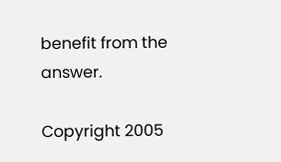benefit from the answer.

Copyright 2005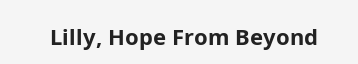Lilly, Hope From Beyond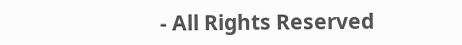- All Rights Reserved